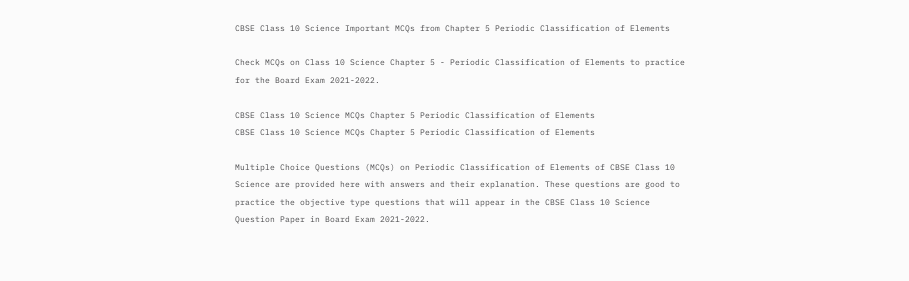CBSE Class 10 Science Important MCQs from Chapter 5 Periodic Classification of Elements

Check MCQs on Class 10 Science Chapter 5 - Periodic Classification of Elements to practice for the Board Exam 2021-2022.

CBSE Class 10 Science MCQs Chapter 5 Periodic Classification of Elements
CBSE Class 10 Science MCQs Chapter 5 Periodic Classification of Elements

Multiple Choice Questions (MCQs) on Periodic Classification of Elements of CBSE Class 10 Science are provided here with answers and their explanation. These questions are good to practice the objective type questions that will appear in the CBSE Class 10 Science Question Paper in Board Exam 2021-2022.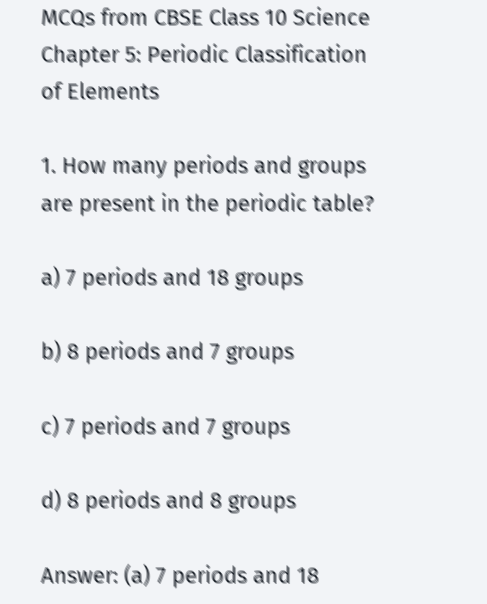MCQs from CBSE Class 10 Science Chapter 5: Periodic Classification of Elements

1. How many periods and groups are present in the periodic table?

a) 7 periods and 18 groups

b) 8 periods and 7 groups

c) 7 periods and 7 groups

d) 8 periods and 8 groups

Answer: (a) 7 periods and 18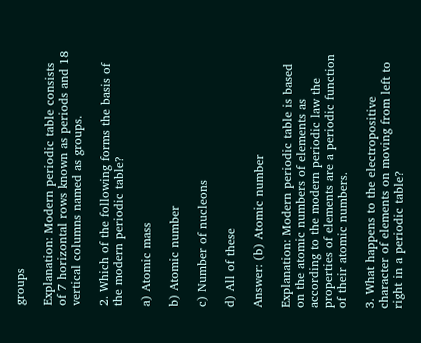groups

Explanation: Modern periodic table consists of 7 horizontal rows known as periods and 18 vertical columns named as groups.

2. Which of the following forms the basis of the modern periodic table?

a) Atomic mass

b) Atomic number

c) Number of nucleons

d) All of these

Answer: (b) Atomic number

Explanation: Modern periodic table is based on the atomic numbers of elements as according to the modern periodic law the properties of elements are a periodic function of their atomic numbers.

3. What happens to the electropositive character of elements on moving from left to right in a periodic table?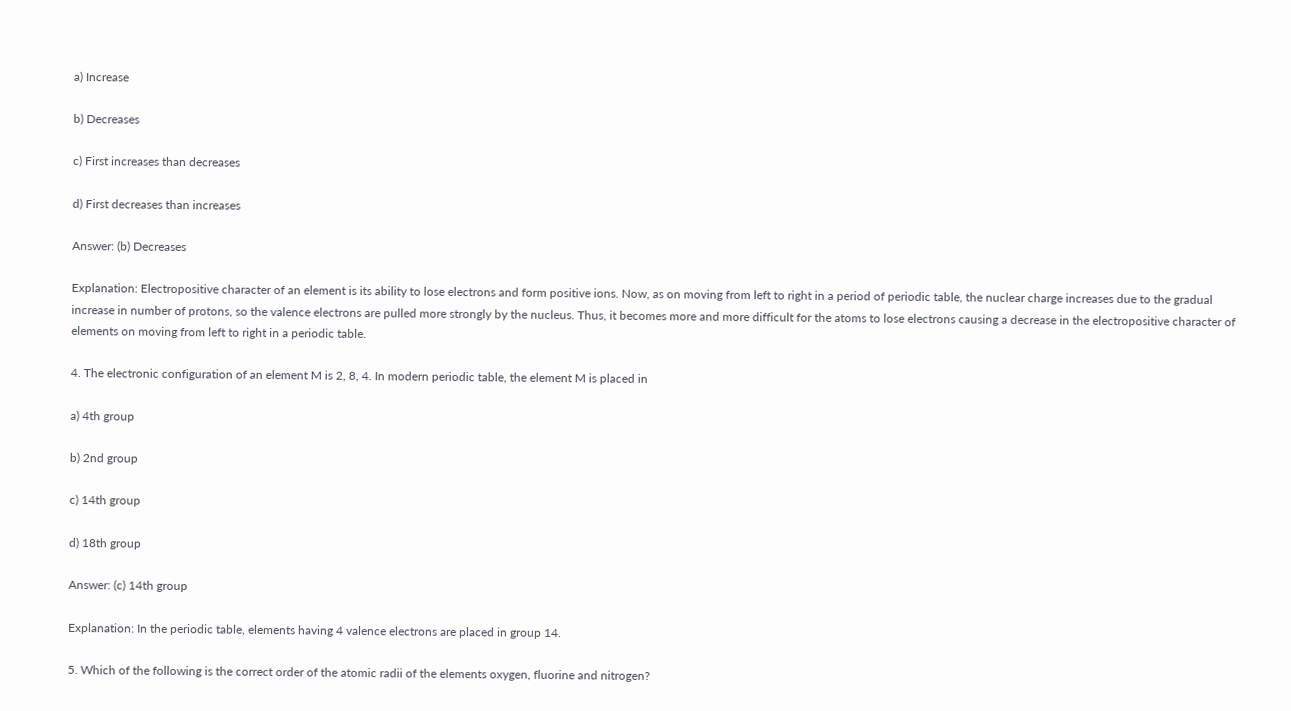a) Increase

b) Decreases

c) First increases than decreases

d) First decreases than increases

Answer: (b) Decreases

Explanation: Electropositive character of an element is its ability to lose electrons and form positive ions. Now, as on moving from left to right in a period of periodic table, the nuclear charge increases due to the gradual increase in number of protons, so the valence electrons are pulled more strongly by the nucleus. Thus, it becomes more and more difficult for the atoms to lose electrons causing a decrease in the electropositive character of elements on moving from left to right in a periodic table.

4. The electronic configuration of an element M is 2, 8, 4. In modern periodic table, the element M is placed in

a) 4th group

b) 2nd group

c) 14th group

d) 18th group

Answer: (c) 14th group

Explanation: In the periodic table, elements having 4 valence electrons are placed in group 14.

5. Which of the following is the correct order of the atomic radii of the elements oxygen, fluorine and nitrogen?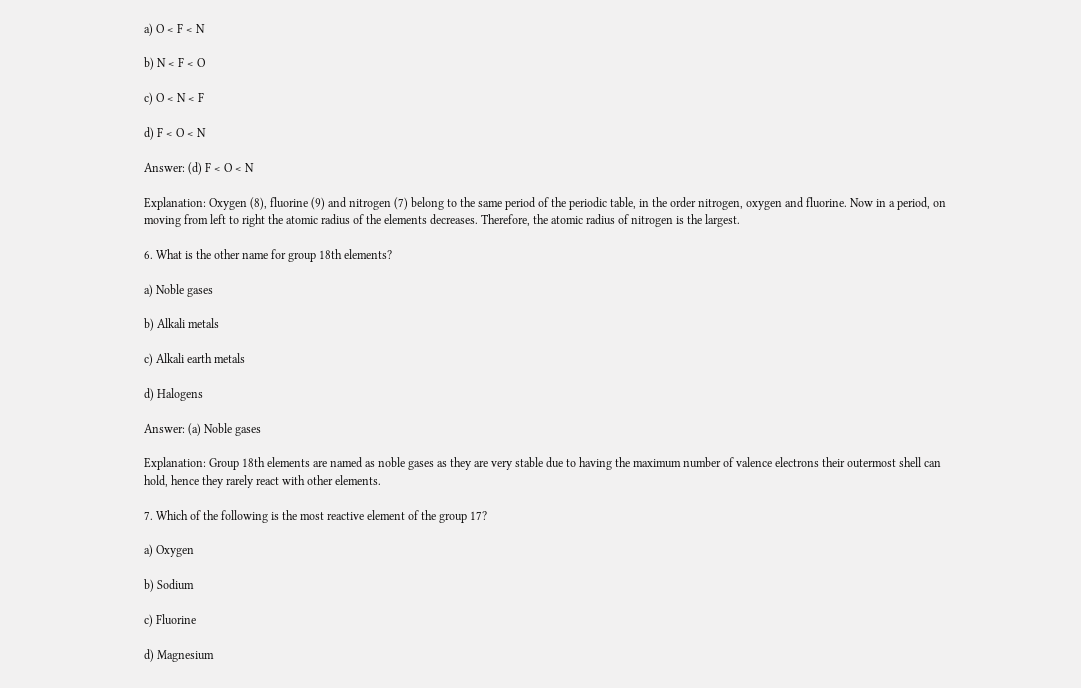a) O < F < N

b) N < F < O

c) O < N < F

d) F < O < N

Answer: (d) F < O < N

Explanation: Oxygen (8), fluorine (9) and nitrogen (7) belong to the same period of the periodic table, in the order nitrogen, oxygen and fluorine. Now in a period, on moving from left to right the atomic radius of the elements decreases. Therefore, the atomic radius of nitrogen is the largest.

6. What is the other name for group 18th elements?

a) Noble gases

b) Alkali metals

c) Alkali earth metals

d) Halogens

Answer: (a) Noble gases

Explanation: Group 18th elements are named as noble gases as they are very stable due to having the maximum number of valence electrons their outermost shell can hold, hence they rarely react with other elements.

7. Which of the following is the most reactive element of the group 17?

a) Oxygen

b) Sodium

c) Fluorine

d) Magnesium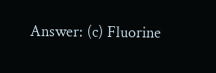Answer: (c) Fluorine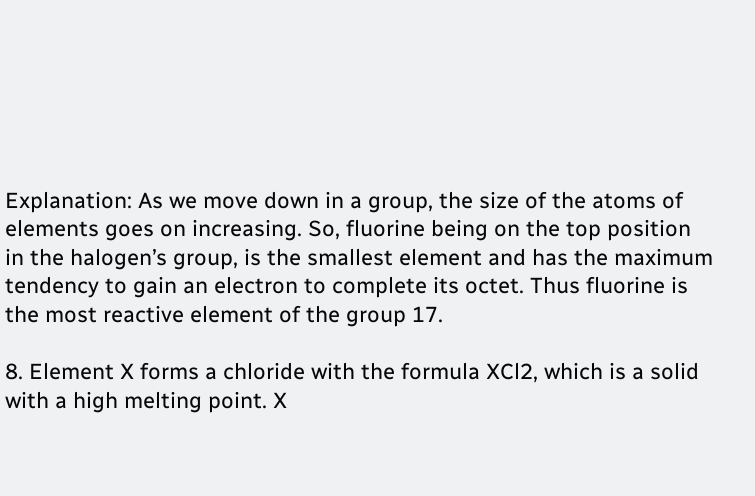Explanation: As we move down in a group, the size of the atoms of elements goes on increasing. So, fluorine being on the top position in the halogen’s group, is the smallest element and has the maximum tendency to gain an electron to complete its octet. Thus fluorine is the most reactive element of the group 17.

8. Element X forms a chloride with the formula XCl2, which is a solid with a high melting point. X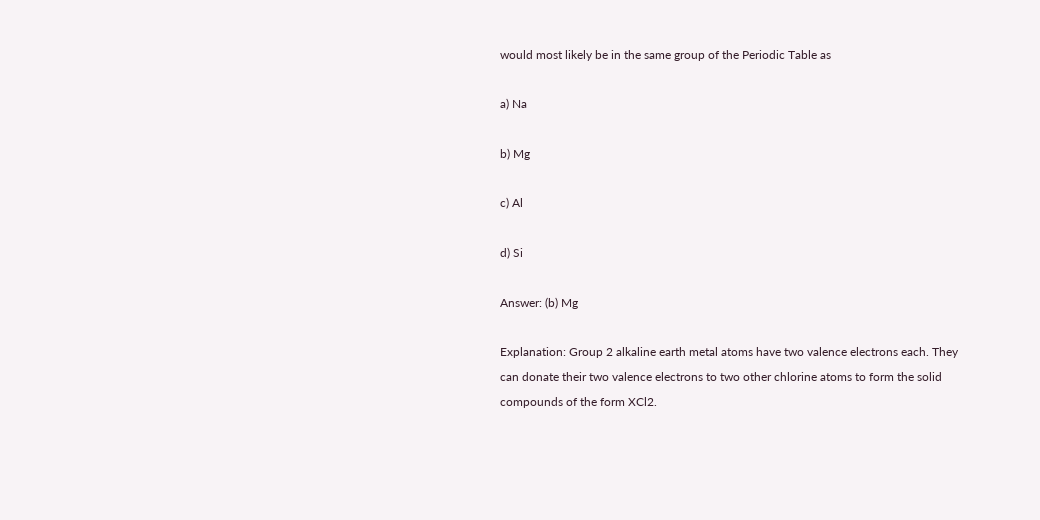would most likely be in the same group of the Periodic Table as

a) Na

b) Mg

c) Al

d) Si

Answer: (b) Mg

Explanation: Group 2 alkaline earth metal atoms have two valence electrons each. They can donate their two valence electrons to two other chlorine atoms to form the solid compounds of the form XCl2.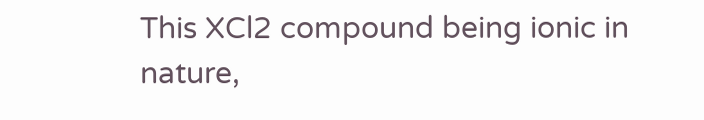This XCl2 compound being ionic in nature,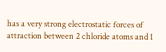has a very strong electrostatic forces of attraction between 2 chloride atoms and 1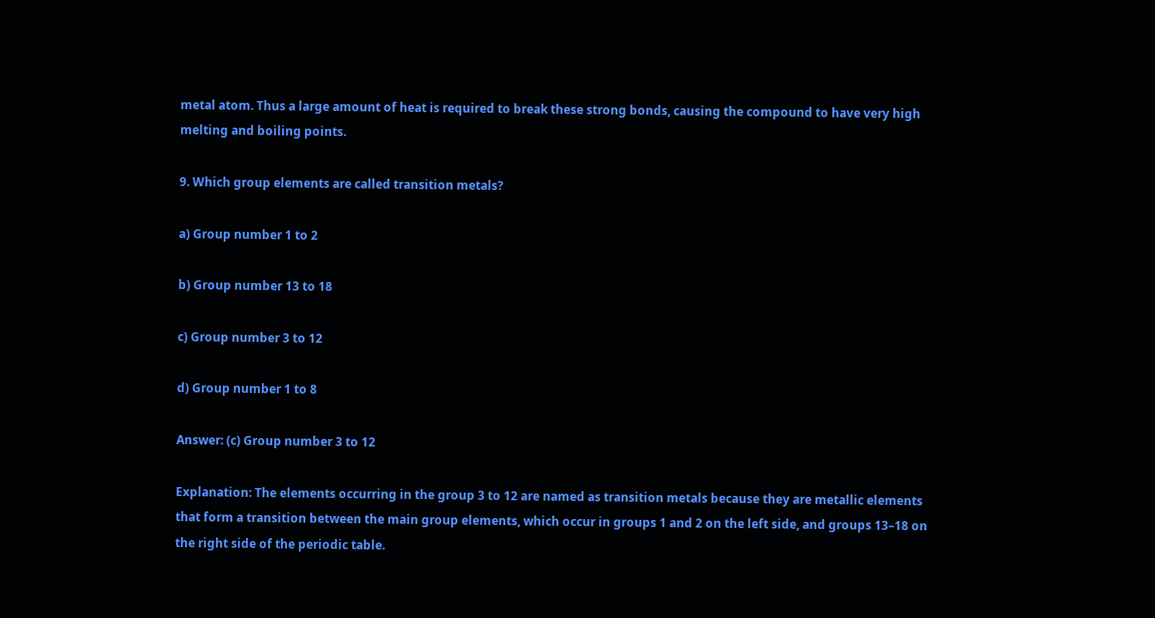metal atom. Thus a large amount of heat is required to break these strong bonds, causing the compound to have very high melting and boiling points.

9. Which group elements are called transition metals?

a) Group number 1 to 2

b) Group number 13 to 18

c) Group number 3 to 12

d) Group number 1 to 8

Answer: (c) Group number 3 to 12

Explanation: The elements occurring in the group 3 to 12 are named as transition metals because they are metallic elements that form a transition between the main group elements, which occur in groups 1 and 2 on the left side, and groups 13–18 on the right side of the periodic table.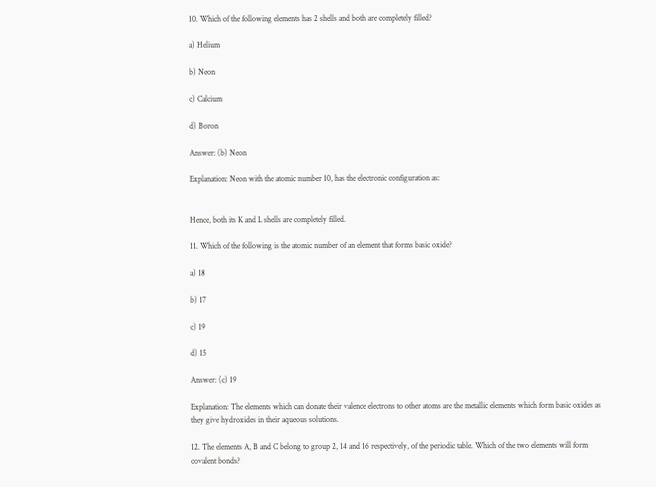10. Which of the following elements has 2 shells and both are completely filled?

a) Helium

b) Neon

c) Calcium

d) Boron

Answer: (b) Neon

Explanation: Neon with the atomic number 10, has the electronic configuration as:


Hence, both its K and L shells are completely filled.

11. Which of the following is the atomic number of an element that forms basic oxide?

a) 18

b) 17

c) 19

d) 15

Answer: (c) 19

Explanation: The elements which can donate their valence electrons to other atoms are the metallic elements which form basic oxides as they give hydroxides in their aqueous solutions.

12. The elements A, B and C belong to group 2, 14 and 16 respectively, of the periodic table. Which of the two elements will form covalent bonds?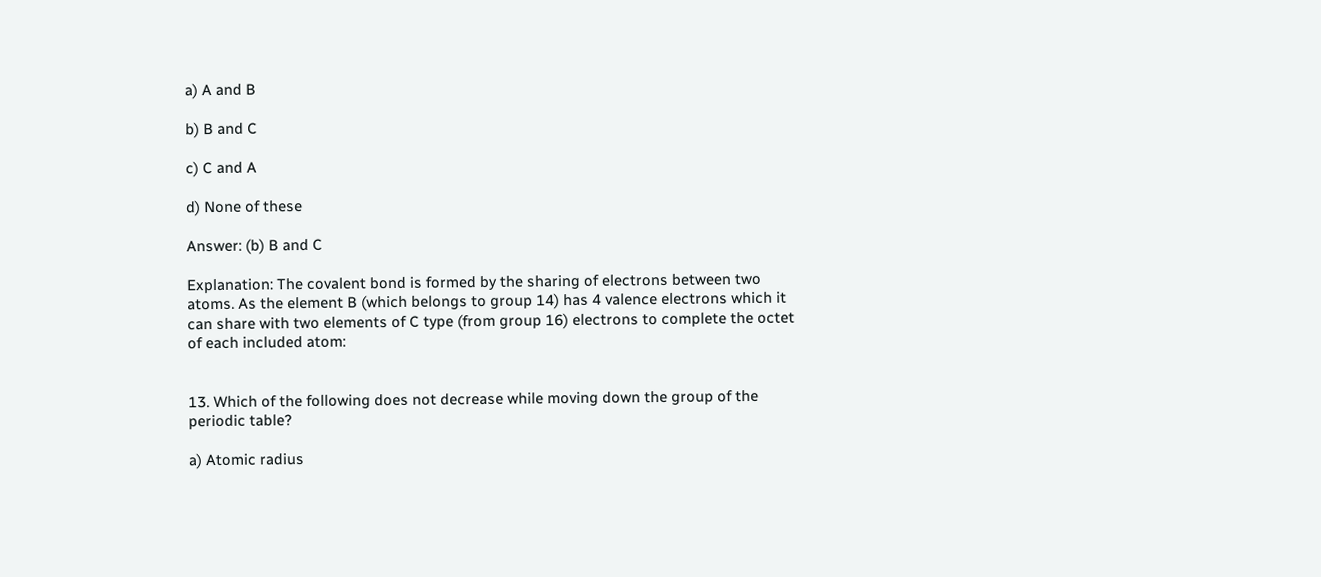a) A and B

b) B and C

c) C and A

d) None of these

Answer: (b) B and C

Explanation: The covalent bond is formed by the sharing of electrons between two atoms. As the element B (which belongs to group 14) has 4 valence electrons which it can share with two elements of C type (from group 16) electrons to complete the octet of each included atom:


13. Which of the following does not decrease while moving down the group of the periodic table?

a) Atomic radius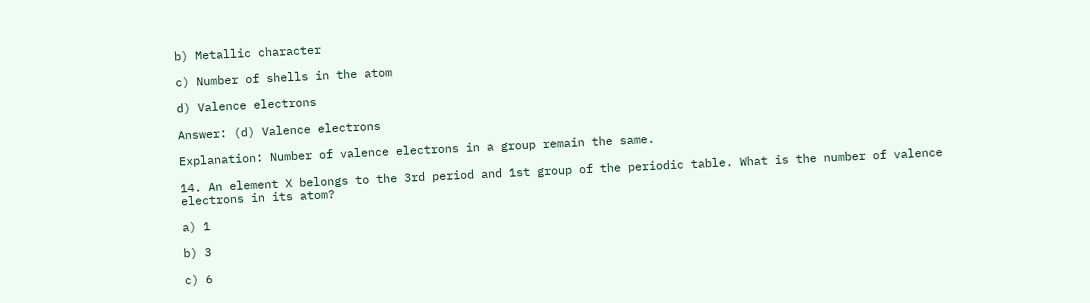b) Metallic character

c) Number of shells in the atom

d) Valence electrons

Answer: (d) Valence electrons

Explanation: Number of valence electrons in a group remain the same.

14. An element X belongs to the 3rd period and 1st group of the periodic table. What is the number of valence electrons in its atom?

a) 1

b) 3

c) 6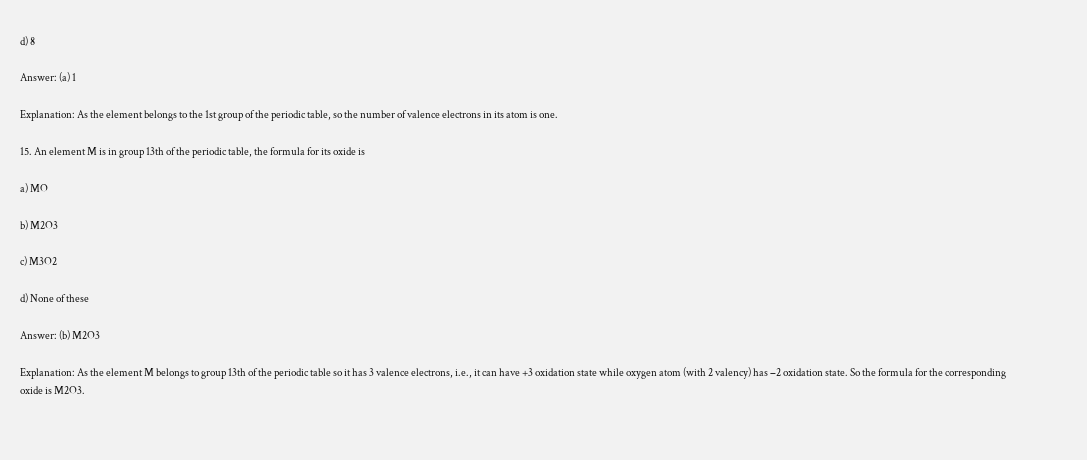d) 8

Answer: (a) 1

Explanation: As the element belongs to the 1st group of the periodic table, so the number of valence electrons in its atom is one.

15. An element M is in group 13th of the periodic table, the formula for its oxide is

a) MO

b) M2O3

c) M3O2

d) None of these

Answer: (b) M2O3

Explanation: As the element M belongs to group 13th of the periodic table so it has 3 valence electrons, i.e., it can have +3 oxidation state while oxygen atom (with 2 valency) has −2 oxidation state. So the formula for the corresponding oxide is M2O3.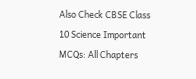Also Check CBSE Class 10 Science Important MCQs: All Chapters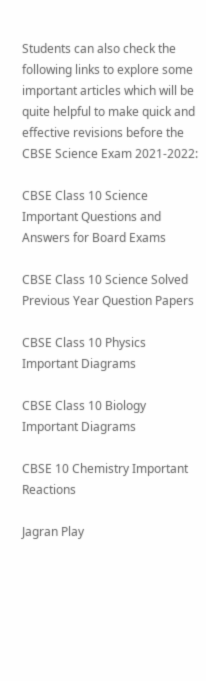Students can also check the following links to explore some important articles which will be quite helpful to make quick and effective revisions before the CBSE Science Exam 2021-2022:

CBSE Class 10 Science Important Questions and Answers for Board Exams

CBSE Class 10 Science Solved Previous Year Question Papers

CBSE Class 10 Physics Important Diagrams

CBSE Class 10 Biology Important Diagrams

CBSE 10 Chemistry Important Reactions

Jagran Play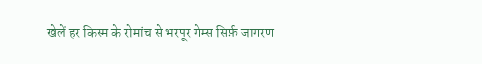खेलें हर किस्म के रोमांच से भरपूर गेम्स सिर्फ़ जागरण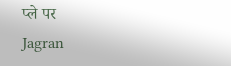प्ले पर
Jagran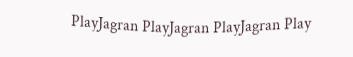PlayJagran PlayJagran PlayJagran Play